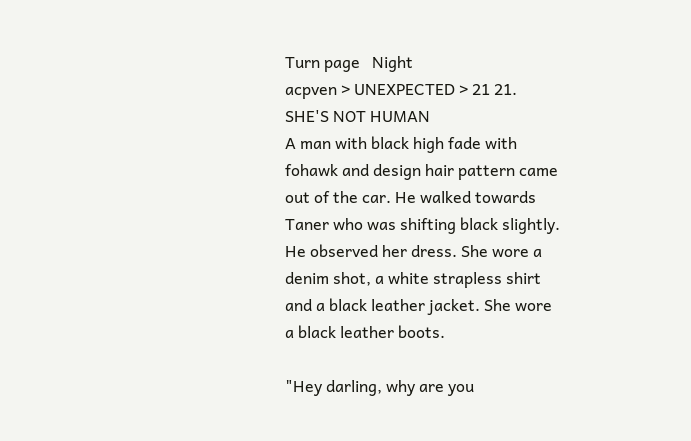Turn page   Night
acpven > UNEXPECTED > 21 21. SHE'S NOT HUMAN
A man with black high fade with fohawk and design hair pattern came out of the car. He walked towards Taner who was shifting black slightly. He observed her dress. She wore a denim shot, a white strapless shirt and a black leather jacket. She wore a black leather boots.

"Hey darling, why are you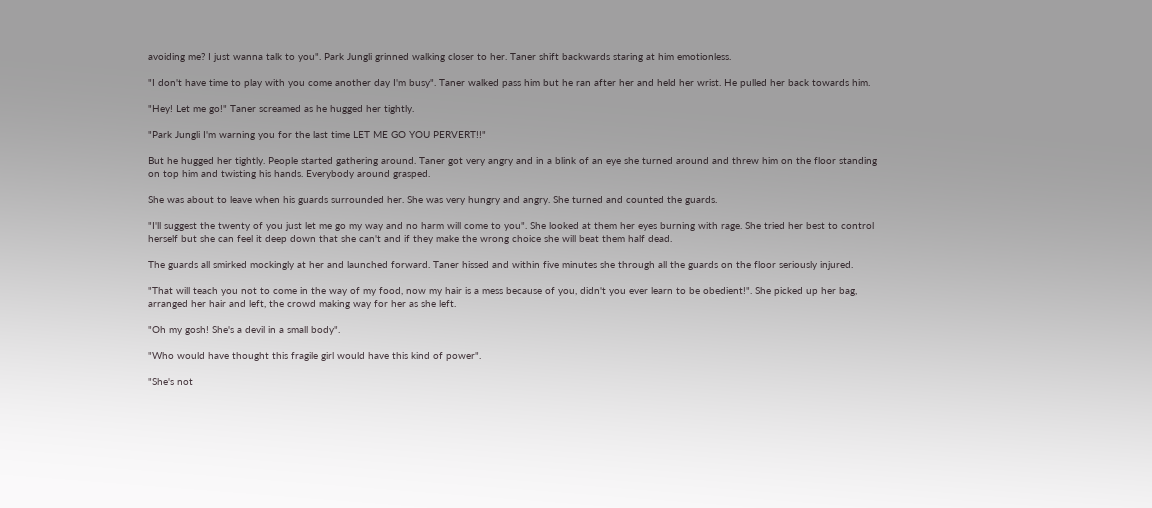avoiding me? I just wanna talk to you". Park Jungli grinned walking closer to her. Taner shift backwards staring at him emotionless.

"I don't have time to play with you come another day I'm busy". Taner walked pass him but he ran after her and held her wrist. He pulled her back towards him.

"Hey! Let me go!" Taner screamed as he hugged her tightly.

"Park Jungli I'm warning you for the last time LET ME GO YOU PERVERT!!"

But he hugged her tightly. People started gathering around. Taner got very angry and in a blink of an eye she turned around and threw him on the floor standing on top him and twisting his hands. Everybody around grasped.

She was about to leave when his guards surrounded her. She was very hungry and angry. She turned and counted the guards.

"I'll suggest the twenty of you just let me go my way and no harm will come to you". She looked at them her eyes burning with rage. She tried her best to control herself but she can feel it deep down that she can't and if they make the wrong choice she will beat them half dead.

The guards all smirked mockingly at her and launched forward. Taner hissed and within five minutes she through all the guards on the floor seriously injured.

"That will teach you not to come in the way of my food, now my hair is a mess because of you, didn't you ever learn to be obedient!". She picked up her bag, arranged her hair and left, the crowd making way for her as she left.

"Oh my gosh! She's a devil in a small body".

"Who would have thought this fragile girl would have this kind of power".

"She's not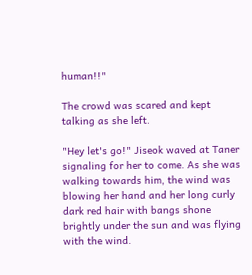human!!"

The crowd was scared and kept talking as she left.

"Hey let's go!" Jiseok waved at Taner signaling for her to come. As she was walking towards him, the wind was blowing her hand and her long curly dark red hair with bangs shone brightly under the sun and was flying with the wind.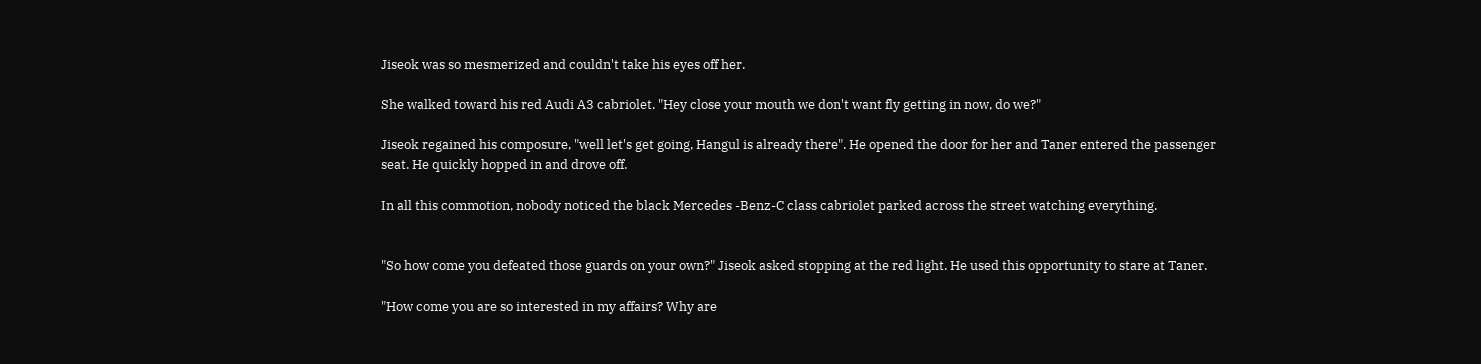Jiseok was so mesmerized and couldn't take his eyes off her.

She walked toward his red Audi A3 cabriolet. "Hey close your mouth we don't want fly getting in now, do we?"

Jiseok regained his composure, "well let's get going, Hangul is already there". He opened the door for her and Taner entered the passenger seat. He quickly hopped in and drove off.

In all this commotion, nobody noticed the black Mercedes -Benz-C class cabriolet parked across the street watching everything.


"So how come you defeated those guards on your own?" Jiseok asked stopping at the red light. He used this opportunity to stare at Taner.

"How come you are so interested in my affairs? Why are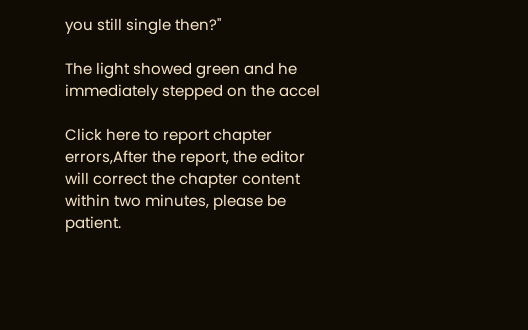you still single then?"

The light showed green and he immediately stepped on the accel

Click here to report chapter errors,After the report, the editor will correct the chapter content within two minutes, please be patient.